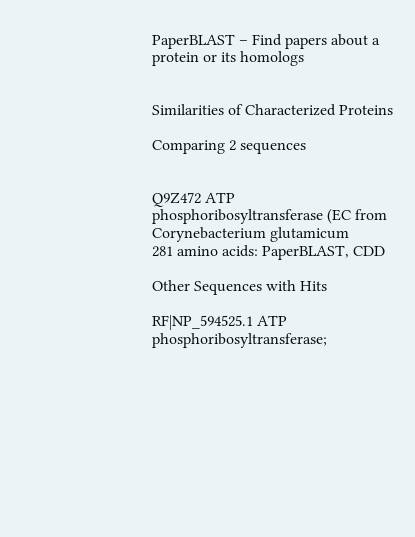PaperBLAST – Find papers about a protein or its homologs


Similarities of Characterized Proteins

Comparing 2 sequences


Q9Z472 ATP phosphoribosyltransferase (EC from Corynebacterium glutamicum
281 amino acids: PaperBLAST, CDD

Other Sequences with Hits

RF|NP_594525.1 ATP phosphoribosyltransferase;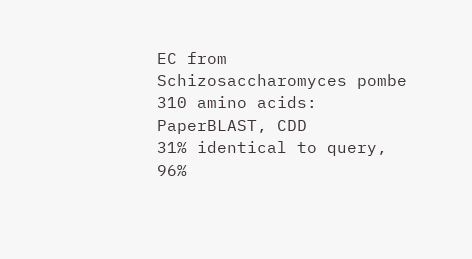EC from Schizosaccharomyces pombe
310 amino acids: PaperBLAST, CDD
31% identical to query, 96%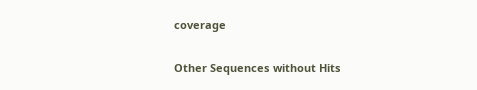coverage

Other Sequences without Hits